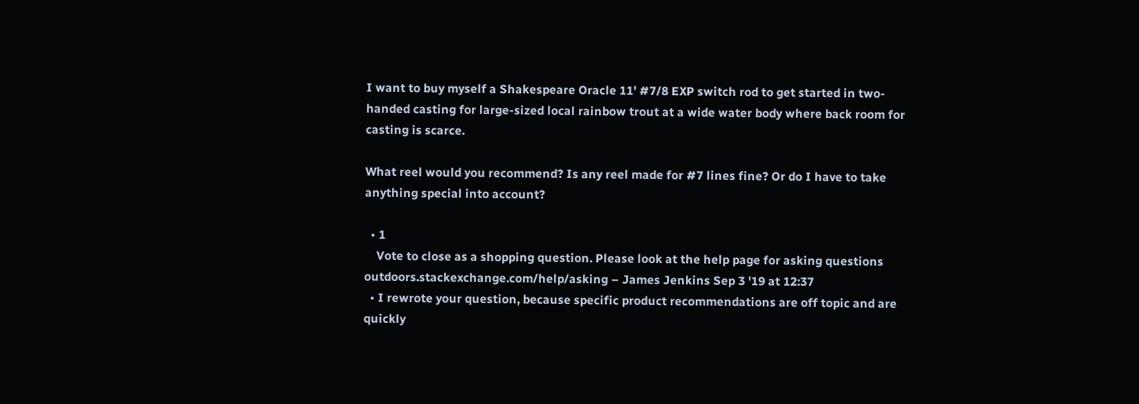I want to buy myself a Shakespeare Oracle 11' #7/8 EXP switch rod to get started in two-handed casting for large-sized local rainbow trout at a wide water body where back room for casting is scarce.

What reel would you recommend? Is any reel made for #7 lines fine? Or do I have to take anything special into account?

  • 1
    Vote to close as a shopping question. Please look at the help page for asking questions outdoors.stackexchange.com/help/asking – James Jenkins Sep 3 '19 at 12:37
  • I rewrote your question, because specific product recommendations are off topic and are quickly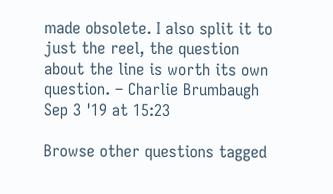made obsolete. I also split it to just the reel, the question about the line is worth its own question. – Charlie Brumbaugh Sep 3 '19 at 15:23

Browse other questions tagged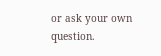or ask your own question.